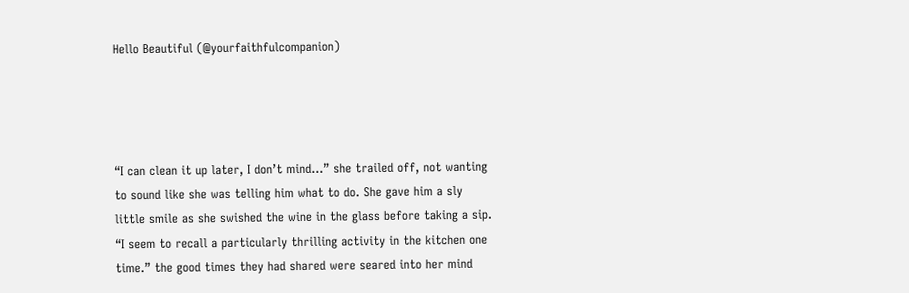Hello Beautiful (@yourfaithfulcompanion)




“I can clean it up later, I don’t mind…” she trailed off, not wanting to sound like she was telling him what to do. She gave him a sly little smile as she swished the wine in the glass before taking a sip. “I seem to recall a particularly thrilling activity in the kitchen one time.” the good times they had shared were seared into her mind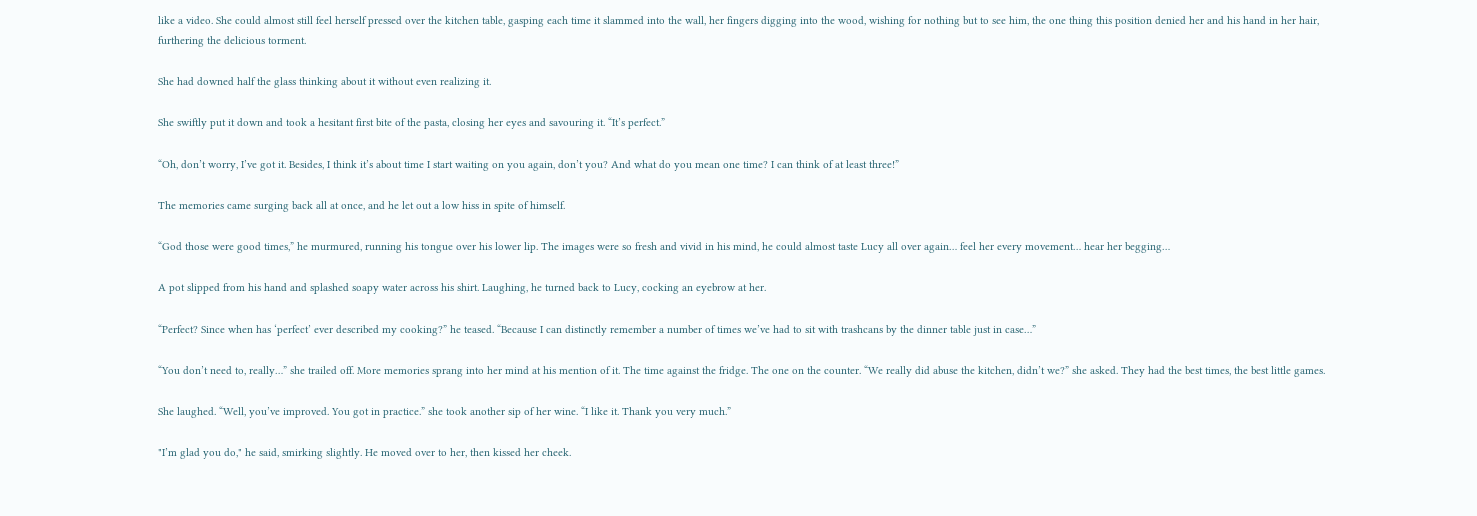like a video. She could almost still feel herself pressed over the kitchen table, gasping each time it slammed into the wall, her fingers digging into the wood, wishing for nothing but to see him, the one thing this position denied her and his hand in her hair, furthering the delicious torment.

She had downed half the glass thinking about it without even realizing it.

She swiftly put it down and took a hesitant first bite of the pasta, closing her eyes and savouring it. “It’s perfect.”

“Oh, don’t worry, I’ve got it. Besides, I think it’s about time I start waiting on you again, don’t you? And what do you mean one time? I can think of at least three!”

The memories came surging back all at once, and he let out a low hiss in spite of himself.

“God those were good times,” he murmured, running his tongue over his lower lip. The images were so fresh and vivid in his mind, he could almost taste Lucy all over again… feel her every movement… hear her begging…

A pot slipped from his hand and splashed soapy water across his shirt. Laughing, he turned back to Lucy, cocking an eyebrow at her.

“Perfect? Since when has ‘perfect’ ever described my cooking?” he teased. “Because I can distinctly remember a number of times we’ve had to sit with trashcans by the dinner table just in case…”

“You don’t need to, really…” she trailed off. More memories sprang into her mind at his mention of it. The time against the fridge. The one on the counter. “We really did abuse the kitchen, didn’t we?” she asked. They had the best times, the best little games.

She laughed. “Well, you’ve improved. You got in practice.” she took another sip of her wine. “I like it. Thank you very much.”

"I’m glad you do," he said, smirking slightly. He moved over to her, then kissed her cheek.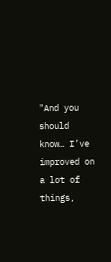"And you should know… I’ve improved on a lot of things,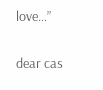love…”

dear cas